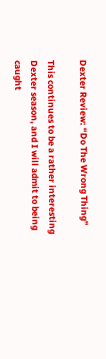Dexter Review: “Do The Wrong Thing”

This continues to be a rather interesting Dexter season, and I will admit to being caught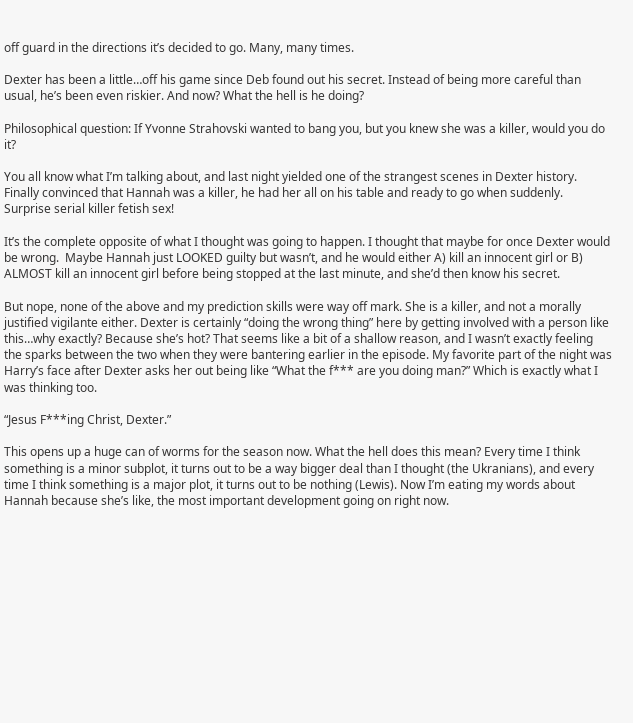off guard in the directions it’s decided to go. Many, many times.

Dexter has been a little…off his game since Deb found out his secret. Instead of being more careful than usual, he’s been even riskier. And now? What the hell is he doing?

Philosophical question: If Yvonne Strahovski wanted to bang you, but you knew she was a killer, would you do it?

You all know what I’m talking about, and last night yielded one of the strangest scenes in Dexter history. Finally convinced that Hannah was a killer, he had her all on his table and ready to go when suddenly. Surprise serial killer fetish sex!

It’s the complete opposite of what I thought was going to happen. I thought that maybe for once Dexter would be wrong.  Maybe Hannah just LOOKED guilty but wasn’t, and he would either A) kill an innocent girl or B) ALMOST kill an innocent girl before being stopped at the last minute, and she’d then know his secret.

But nope, none of the above and my prediction skills were way off mark. She is a killer, and not a morally justified vigilante either. Dexter is certainly “doing the wrong thing” here by getting involved with a person like this…why exactly? Because she’s hot? That seems like a bit of a shallow reason, and I wasn’t exactly feeling the sparks between the two when they were bantering earlier in the episode. My favorite part of the night was Harry’s face after Dexter asks her out being like “What the f*** are you doing man?” Which is exactly what I was thinking too.

“Jesus F***ing Christ, Dexter.”

This opens up a huge can of worms for the season now. What the hell does this mean? Every time I think something is a minor subplot, it turns out to be a way bigger deal than I thought (the Ukranians), and every time I think something is a major plot, it turns out to be nothing (Lewis). Now I’m eating my words about Hannah because she’s like, the most important development going on right now.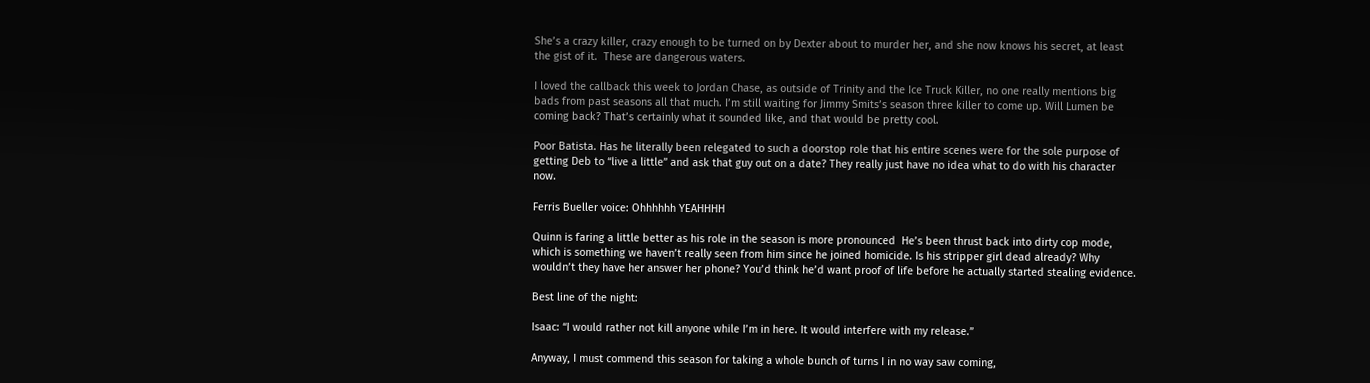She’s a crazy killer, crazy enough to be turned on by Dexter about to murder her, and she now knows his secret, at least the gist of it.  These are dangerous waters.

I loved the callback this week to Jordan Chase, as outside of Trinity and the Ice Truck Killer, no one really mentions big bads from past seasons all that much. I’m still waiting for Jimmy Smits’s season three killer to come up. Will Lumen be coming back? That’s certainly what it sounded like, and that would be pretty cool.

Poor Batista. Has he literally been relegated to such a doorstop role that his entire scenes were for the sole purpose of getting Deb to “live a little” and ask that guy out on a date? They really just have no idea what to do with his character now.

Ferris Bueller voice: Ohhhhhh YEAHHHH

Quinn is faring a little better as his role in the season is more pronounced  He’s been thrust back into dirty cop mode, which is something we haven’t really seen from him since he joined homicide. Is his stripper girl dead already? Why wouldn’t they have her answer her phone? You’d think he’d want proof of life before he actually started stealing evidence.

Best line of the night:

Isaac: “I would rather not kill anyone while I’m in here. It would interfere with my release.”

Anyway, I must commend this season for taking a whole bunch of turns I in no way saw coming,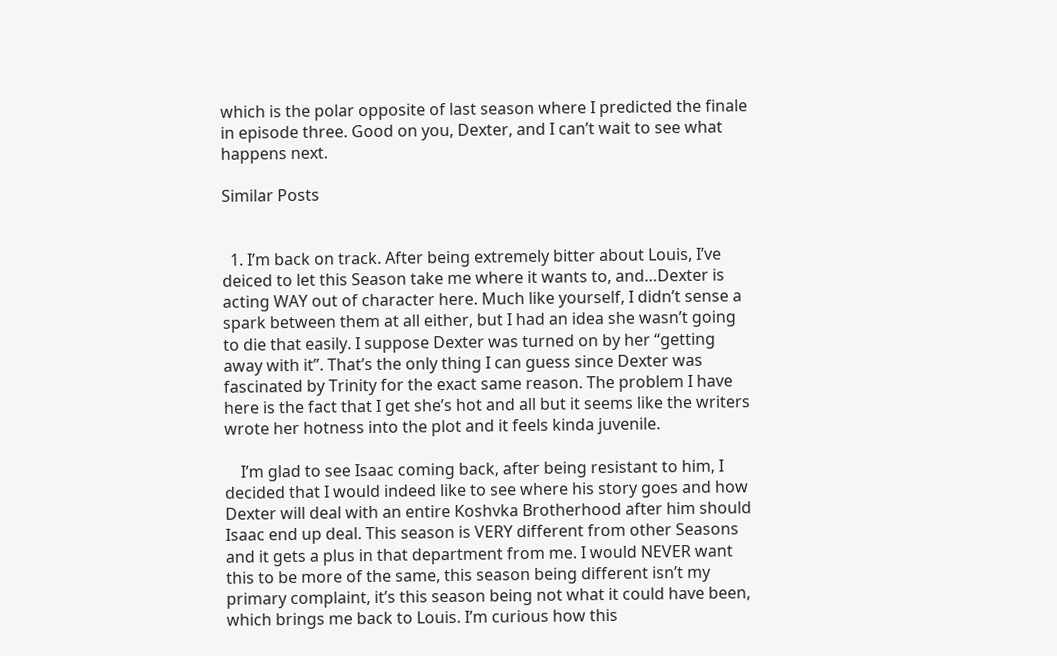which is the polar opposite of last season where I predicted the finale in episode three. Good on you, Dexter, and I can’t wait to see what happens next.

Similar Posts


  1. I’m back on track. After being extremely bitter about Louis, I’ve deiced to let this Season take me where it wants to, and…Dexter is acting WAY out of character here. Much like yourself, I didn’t sense a spark between them at all either, but I had an idea she wasn’t going to die that easily. I suppose Dexter was turned on by her “getting away with it”. That’s the only thing I can guess since Dexter was fascinated by Trinity for the exact same reason. The problem I have here is the fact that I get she’s hot and all but it seems like the writers wrote her hotness into the plot and it feels kinda juvenile.

    I’m glad to see Isaac coming back, after being resistant to him, I decided that I would indeed like to see where his story goes and how Dexter will deal with an entire Koshvka Brotherhood after him should Isaac end up deal. This season is VERY different from other Seasons and it gets a plus in that department from me. I would NEVER want this to be more of the same, this season being different isn’t my primary complaint, it’s this season being not what it could have been, which brings me back to Louis. I’m curious how this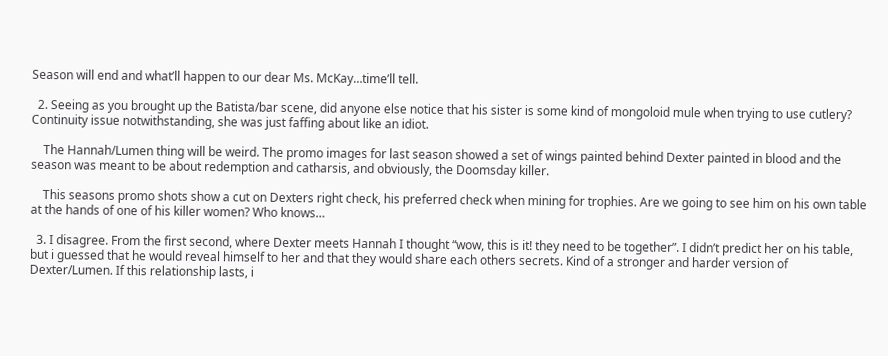Season will end and what’ll happen to our dear Ms. McKay…time’ll tell.

  2. Seeing as you brought up the Batista/bar scene, did anyone else notice that his sister is some kind of mongoloid mule when trying to use cutlery? Continuity issue notwithstanding, she was just faffing about like an idiot.

    The Hannah/Lumen thing will be weird. The promo images for last season showed a set of wings painted behind Dexter painted in blood and the season was meant to be about redemption and catharsis, and obviously, the Doomsday killer.

    This seasons promo shots show a cut on Dexters right check, his preferred check when mining for trophies. Are we going to see him on his own table at the hands of one of his killer women? Who knows…

  3. I disagree. From the first second, where Dexter meets Hannah I thought “wow, this is it! they need to be together”. I didn’t predict her on his table, but i guessed that he would reveal himself to her and that they would share each others secrets. Kind of a stronger and harder version of Dexter/Lumen. If this relationship lasts, i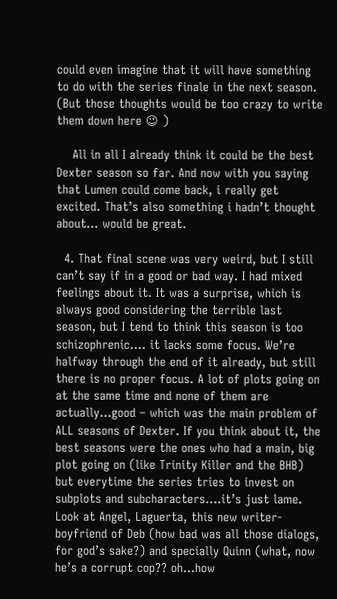could even imagine that it will have something to do with the series finale in the next season. (But those thoughts would be too crazy to write them down here 😉 )

    All in all I already think it could be the best Dexter season so far. And now with you saying that Lumen could come back, i really get excited. That’s also something i hadn’t thought about… would be great.

  4. That final scene was very weird, but I still can’t say if in a good or bad way. I had mixed feelings about it. It was a surprise, which is always good considering the terrible last season, but I tend to think this season is too schizophrenic…. it lacks some focus. We’re halfway through the end of it already, but still there is no proper focus. A lot of plots going on at the same time and none of them are actually…good – which was the main problem of ALL seasons of Dexter. If you think about it, the best seasons were the ones who had a main, big plot going on (like Trinity Killer and the BHB) but everytime the series tries to invest on subplots and subcharacters….it’s just lame. Look at Angel, Laguerta, this new writer-boyfriend of Deb (how bad was all those dialogs, for god’s sake?) and specially Quinn (what, now he’s a corrupt cop?? oh…how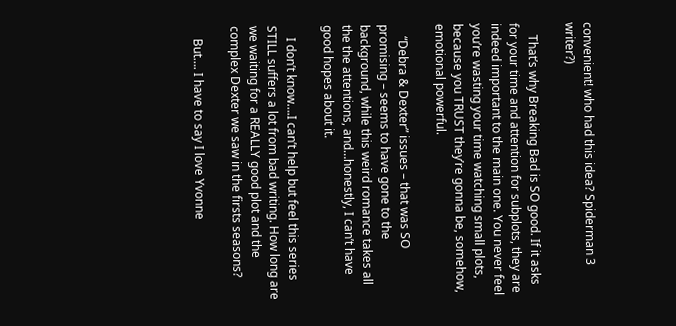convenient! who had this idea? Spiderman 3 writer?)

    That’s why Breaking Bad is SO good. If it asks for your time and attention for subplots, they are indeed important to the main one. You never feel you’re wasting your time watching small plots, because you TRUST they’re gonna be, somehow, emotional powerful.

    “Debra & Dexter” issues – that was SO promising – seems to have gone to the background, while this weird romance takes all the the attentions, and…honestly, I can’t have good hopes about it.

    I don’t know….I can’t help but feel this series STILL suffers a lot from bad writing. How long are we waiting for a REALLY good plot and the complex Dexter we saw in the firsts seasons?

    But…. I have to say I love Yvonne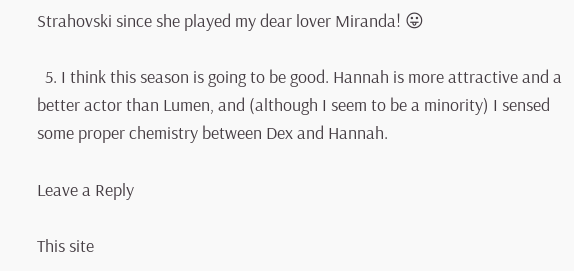Strahovski since she played my dear lover Miranda! 😛

  5. I think this season is going to be good. Hannah is more attractive and a better actor than Lumen, and (although I seem to be a minority) I sensed some proper chemistry between Dex and Hannah.

Leave a Reply

This site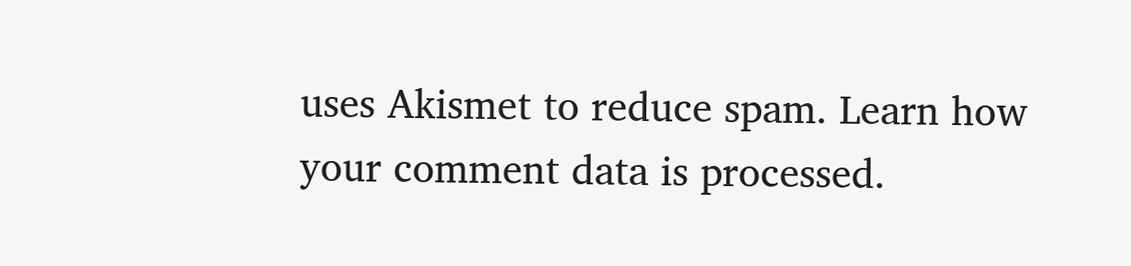uses Akismet to reduce spam. Learn how your comment data is processed.